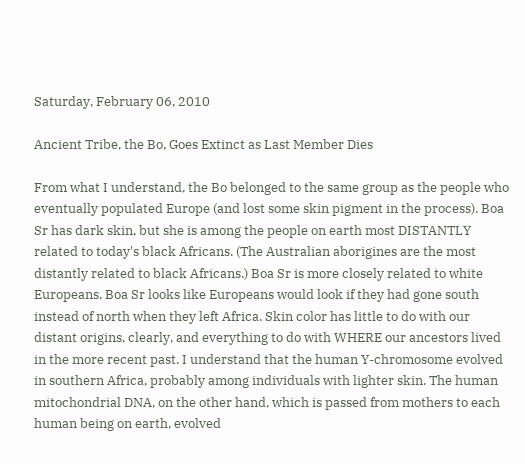Saturday, February 06, 2010

Ancient Tribe, the Bo, Goes Extinct as Last Member Dies

From what I understand, the Bo belonged to the same group as the people who eventually populated Europe (and lost some skin pigment in the process). Boa Sr has dark skin, but she is among the people on earth most DISTANTLY related to today's black Africans. (The Australian aborigines are the most distantly related to black Africans.) Boa Sr is more closely related to white Europeans. Boa Sr looks like Europeans would look if they had gone south instead of north when they left Africa. Skin color has little to do with our distant origins, clearly, and everything to do with WHERE our ancestors lived in the more recent past. I understand that the human Y-chromosome evolved in southern Africa, probably among individuals with lighter skin. The human mitochondrial DNA, on the other hand, which is passed from mothers to each human being on earth, evolved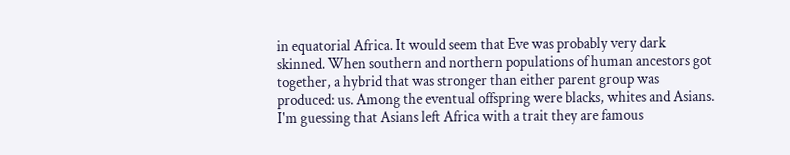in equatorial Africa. It would seem that Eve was probably very dark skinned. When southern and northern populations of human ancestors got together, a hybrid that was stronger than either parent group was produced: us. Among the eventual offspring were blacks, whites and Asians. I'm guessing that Asians left Africa with a trait they are famous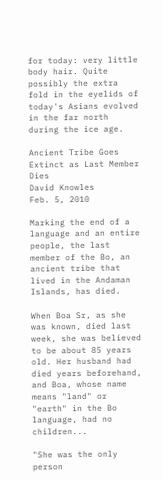for today: very little body hair. Quite possibly the extra fold in the eyelids of today's Asians evolved in the far north during the ice age.

Ancient Tribe Goes Extinct as Last Member Dies
David Knowles
Feb. 5, 2010

Marking the end of a language and an entire people, the last member of the Bo, an ancient tribe that lived in the Andaman Islands, has died.

When Boa Sr, as she was known, died last week, she was believed to be about 85 years old. Her husband had died years beforehand, and Boa, whose name means "land" or "earth" in the Bo language, had no children...

"She was the only person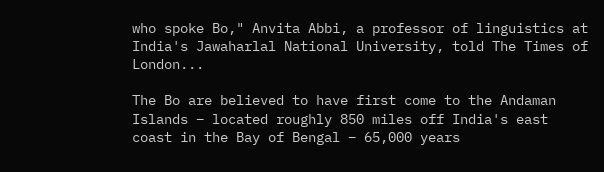who spoke Bo," Anvita Abbi, a professor of linguistics at India's Jawaharlal National University, told The Times of London...

The Bo are believed to have first come to the Andaman Islands – located roughly 850 miles off India's east coast in the Bay of Bengal – 65,000 years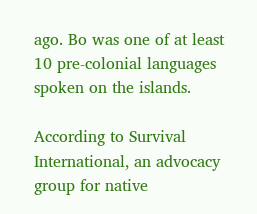ago. Bo was one of at least 10 pre-colonial languages spoken on the islands.

According to Survival International, an advocacy group for native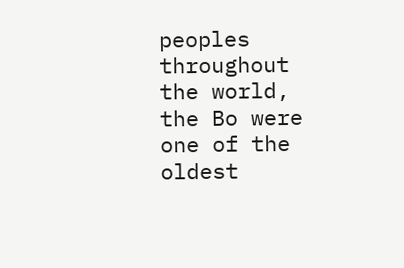peoples throughout the world, the Bo were one of the oldest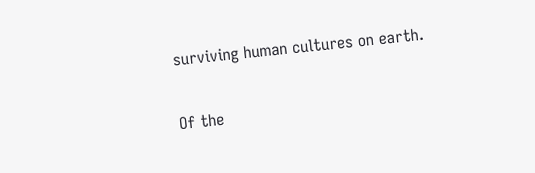surviving human cultures on earth.

Of the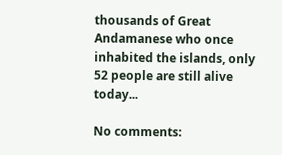thousands of Great Andamanese who once inhabited the islands, only 52 people are still alive today...

No comments: